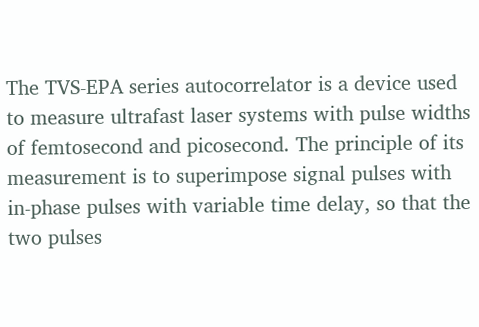The TVS-EPA series autocorrelator is a device used to measure ultrafast laser systems with pulse widths of femtosecond and picosecond. The principle of its measurement is to superimpose signal pulses with in-phase pulses with variable time delay, so that the two pulses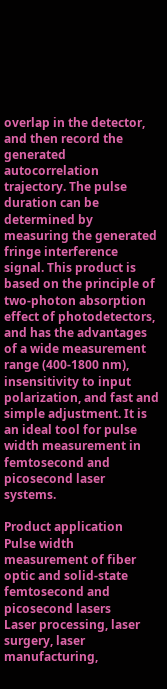overlap in the detector, and then record the generated autocorrelation trajectory. The pulse duration can be determined by measuring the generated fringe interference signal. This product is based on the principle of two-photon absorption effect of photodetectors, and has the advantages of a wide measurement range (400-1800 nm), insensitivity to input polarization, and fast and simple adjustment. It is an ideal tool for pulse width measurement in femtosecond and picosecond laser systems.

Product application
Pulse width measurement of fiber optic and solid-state femtosecond and picosecond lasers
Laser processing, laser surgery, laser manufacturing,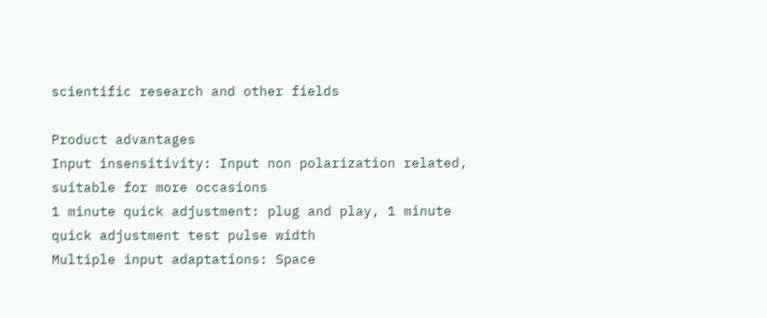scientific research and other fields

Product advantages
Input insensitivity: Input non polarization related, suitable for more occasions
1 minute quick adjustment: plug and play, 1 minute quick adjustment test pulse width
Multiple input adaptations: Space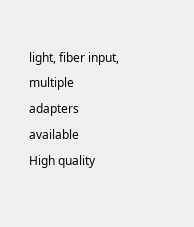light, fiber input, multiple adapters available
High quality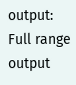output: Full range output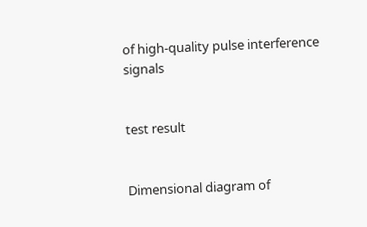of high-quality pulse interference signals


test result


Dimensional diagram of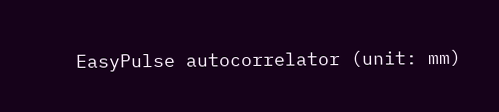EasyPulse autocorrelator (unit: mm)